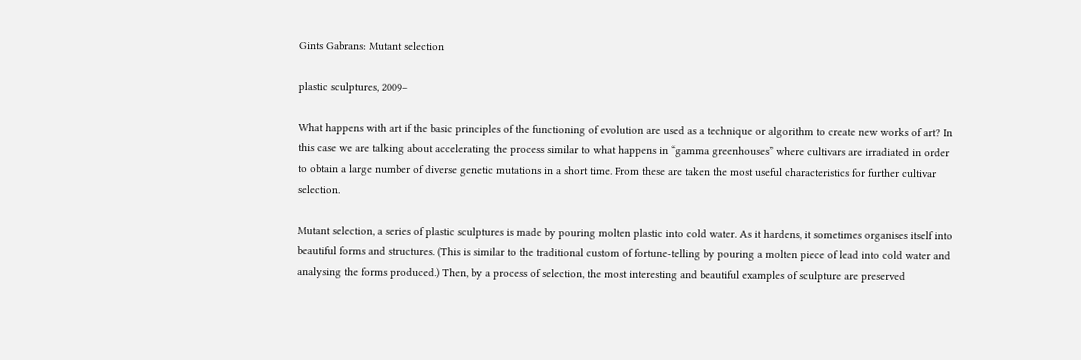Gints Gabrans: Mutant selection

plastic sculptures, 2009–

What happens with art if the basic principles of the functioning of evolution are used as a technique or algorithm to create new works of art? In this case we are talking about accelerating the process similar to what happens in “gamma greenhouses” where cultivars are irradiated in order to obtain a large number of diverse genetic mutations in a short time. From these are taken the most useful characteristics for further cultivar selection.

Mutant selection, a series of plastic sculptures is made by pouring molten plastic into cold water. As it hardens, it sometimes organises itself into beautiful forms and structures. (This is similar to the traditional custom of fortune-telling by pouring a molten piece of lead into cold water and analysing the forms produced.) Then, by a process of selection, the most interesting and beautiful examples of sculpture are preserved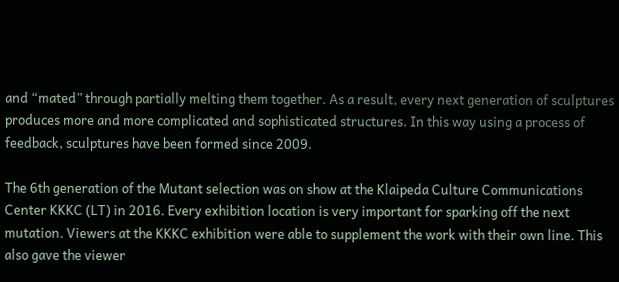and “mated” through partially melting them together. As a result, every next generation of sculptures produces more and more complicated and sophisticated structures. In this way using a process of feedback, sculptures have been formed since 2009.

The 6th generation of the Mutant selection was on show at the Klaipeda Culture Communications Center KKKC (LT) in 2016. Every exhibition location is very important for sparking off the next mutation. Viewers at the KKKC exhibition were able to supplement the work with their own line. This also gave the viewer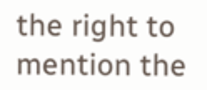the right to mention the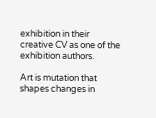exhibition in their creative CV as one of the exhibition authors.

Art is mutation that shapes changes in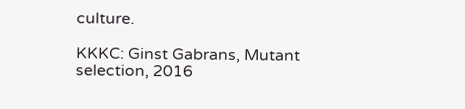culture.

KKKC: Ginst Gabrans, Mutant selection, 2016